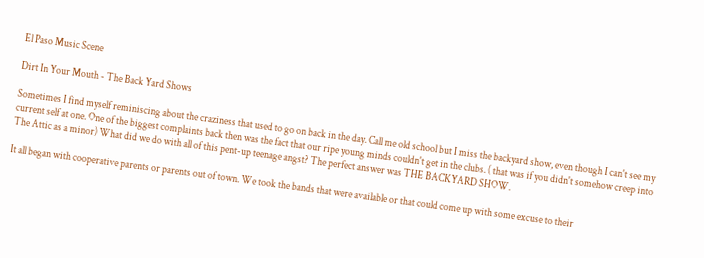El Paso Music Scene

Dirt In Your Mouth - The Back Yard Shows

Sometimes I find myself reminiscing about the craziness that used to go on back in the day. Call me old school but I miss the backyard show, even though I can't see my current self at one. One of the biggest complaints back then was the fact that our ripe young minds couldn't get in the clubs. ( that was if you didn't somehow creep into The Attic as a minor) What did we do with all of this pent-up teenage angst? The perfect answer was THE BACKYARD SHOW.

It all began with cooperative parents or parents out of town. We took the bands that were available or that could come up with some excuse to their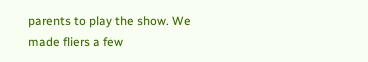parents to play the show. We made fliers a few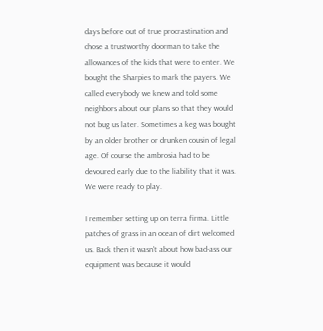days before out of true procrastination and chose a trustworthy doorman to take the allowances of the kids that were to enter. We bought the Sharpies to mark the payers. We called everybody we knew and told some neighbors about our plans so that they would not bug us later. Sometimes a keg was bought by an older brother or drunken cousin of legal age. Of course the ambrosia had to be devoured early due to the liability that it was. We were ready to play.

I remember setting up on terra firma. Little patches of grass in an ocean of dirt welcomed us. Back then it wasn't about how bad-ass our equipment was because it would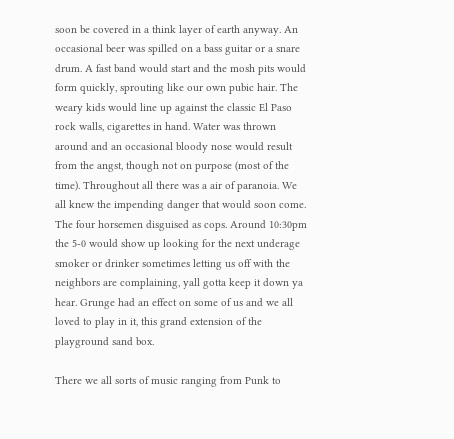soon be covered in a think layer of earth anyway. An occasional beer was spilled on a bass guitar or a snare drum. A fast band would start and the mosh pits would form quickly, sprouting like our own pubic hair. The weary kids would line up against the classic El Paso rock walls, cigarettes in hand. Water was thrown around and an occasional bloody nose would result from the angst, though not on purpose (most of the time). Throughout all there was a air of paranoia. We all knew the impending danger that would soon come. The four horsemen disguised as cops. Around 10:30pm the 5-0 would show up looking for the next underage smoker or drinker sometimes letting us off with the neighbors are complaining, yall gotta keep it down ya hear. Grunge had an effect on some of us and we all loved to play in it, this grand extension of the playground sand box.

There we all sorts of music ranging from Punk to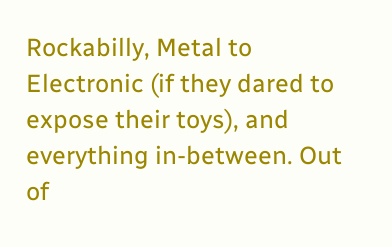Rockabilly, Metal to Electronic (if they dared to expose their toys), and everything in-between. Out of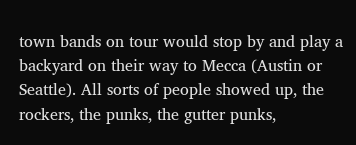town bands on tour would stop by and play a backyard on their way to Mecca (Austin or Seattle). All sorts of people showed up, the rockers, the punks, the gutter punks,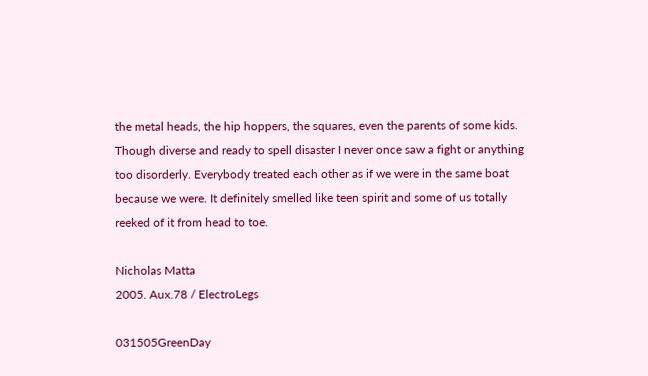the metal heads, the hip hoppers, the squares, even the parents of some kids. Though diverse and ready to spell disaster I never once saw a fight or anything too disorderly. Everybody treated each other as if we were in the same boat because we were. It definitely smelled like teen spirit and some of us totally reeked of it from head to toe.

Nicholas Matta
2005. Aux.78 / ElectroLegs

031505GreenDay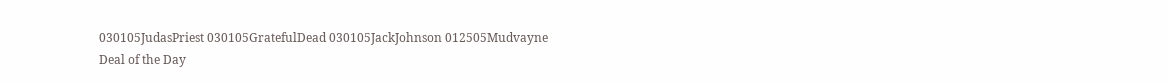030105JudasPriest 030105GratefulDead 030105JackJohnson 012505Mudvayne
Deal of the Day